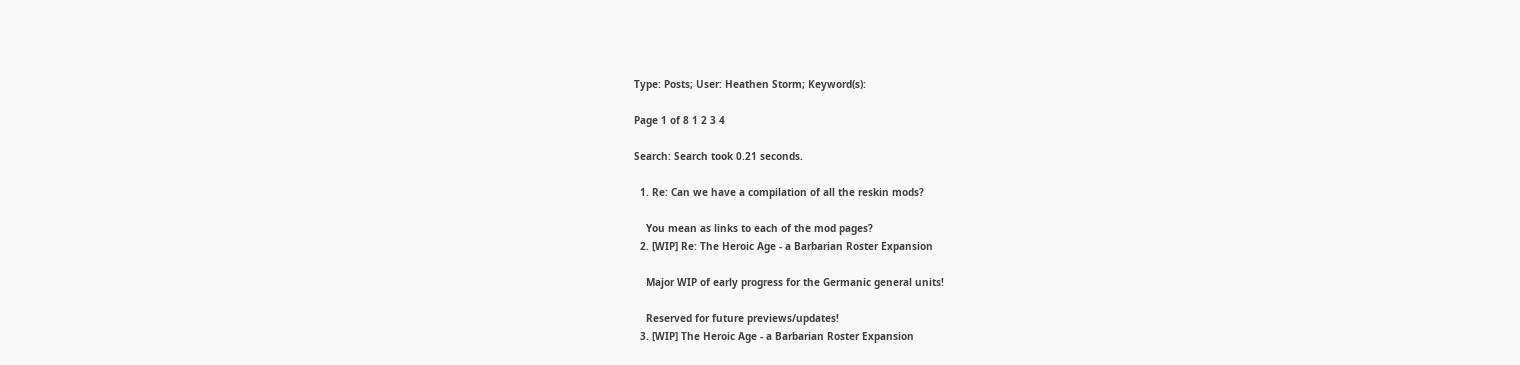Type: Posts; User: Heathen Storm; Keyword(s):

Page 1 of 8 1 2 3 4

Search: Search took 0.21 seconds.

  1. Re: Can we have a compilation of all the reskin mods?

    You mean as links to each of the mod pages?
  2. [WIP] Re: The Heroic Age - a Barbarian Roster Expansion

    Major WIP of early progress for the Germanic general units!

    Reserved for future previews/updates!
  3. [WIP] The Heroic Age - a Barbarian Roster Expansion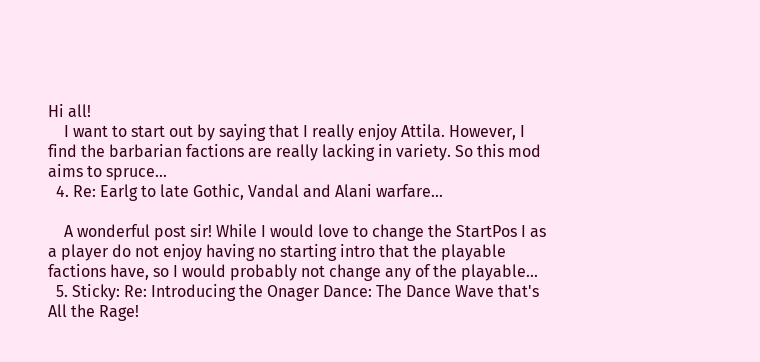Hi all!
    I want to start out by saying that I really enjoy Attila. However, I find the barbarian factions are really lacking in variety. So this mod aims to spruce...
  4. Re: Earlg to late Gothic, Vandal and Alani warfare...

    A wonderful post sir! While I would love to change the StartPos I as a player do not enjoy having no starting intro that the playable factions have, so I would probably not change any of the playable...
  5. Sticky: Re: Introducing the Onager Dance: The Dance Wave that's All the Rage!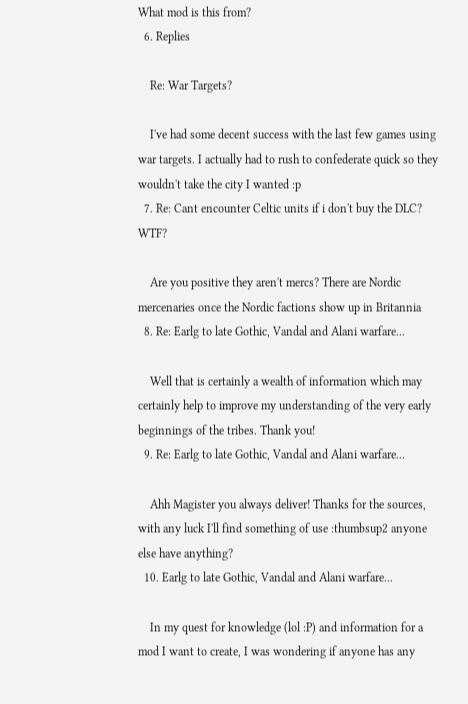What mod is this from?
  6. Replies

    Re: War Targets?

    I've had some decent success with the last few games using war targets. I actually had to rush to confederate quick so they wouldn't take the city I wanted :p
  7. Re: Cant encounter Celtic units if i don't buy the DLC? WTF?

    Are you positive they aren't mercs? There are Nordic mercenaries once the Nordic factions show up in Britannia
  8. Re: Earlg to late Gothic, Vandal and Alani warfare...

    Well that is certainly a wealth of information which may certainly help to improve my understanding of the very early beginnings of the tribes. Thank you!
  9. Re: Earlg to late Gothic, Vandal and Alani warfare...

    Ahh Magister you always deliver! Thanks for the sources, with any luck I'll find something of use :thumbsup2 anyone else have anything?
  10. Earlg to late Gothic, Vandal and Alani warfare...

    In my quest for knowledge (lol :P) and information for a mod I want to create, I was wondering if anyone has any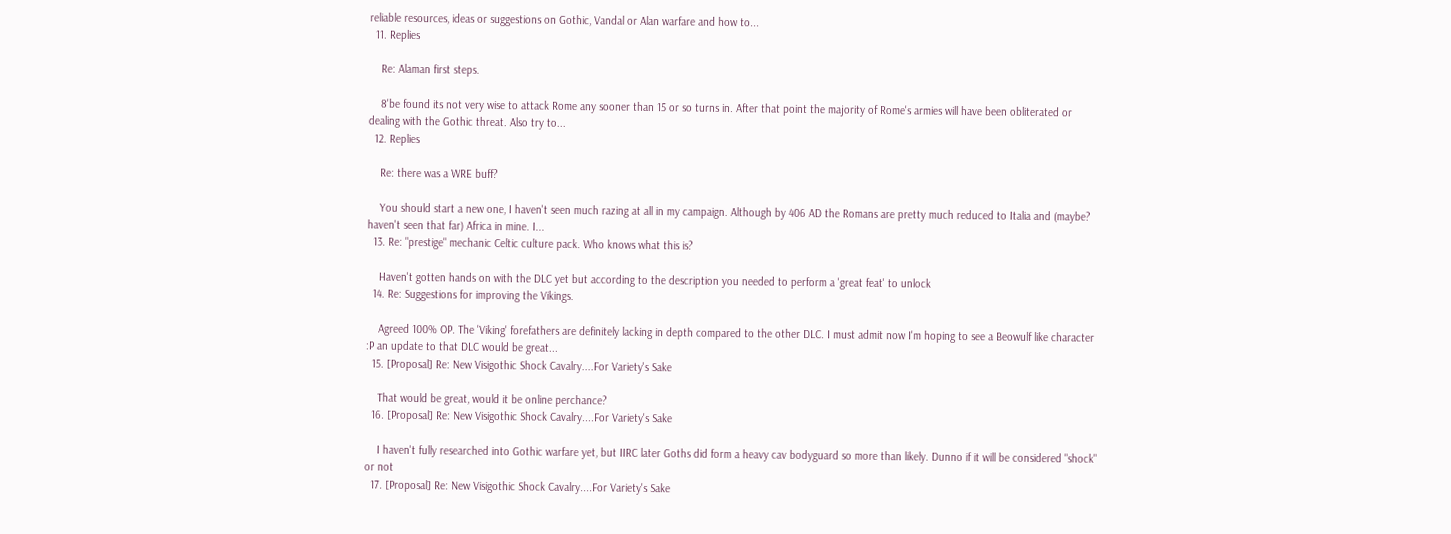reliable resources, ideas or suggestions on Gothic, Vandal or Alan warfare and how to...
  11. Replies

    Re: Alaman first steps.

    8'be found its not very wise to attack Rome any sooner than 15 or so turns in. After that point the majority of Rome's armies will have been obliterated or dealing with the Gothic threat. Also try to...
  12. Replies

    Re: there was a WRE buff?

    You should start a new one, I haven't seen much razing at all in my campaign. Although by 406 AD the Romans are pretty much reduced to Italia and (maybe? haven't seen that far) Africa in mine. I...
  13. Re: "prestige" mechanic Celtic culture pack. Who knows what this is?

    Haven't gotten hands on with the DLC yet but according to the description you needed to perform a 'great feat' to unlock
  14. Re: Suggestions for improving the Vikings.

    Agreed 100% OP. The 'Viking' forefathers are definitely lacking in depth compared to the other DLC. I must admit now I'm hoping to see a Beowulf like character :P an update to that DLC would be great...
  15. [Proposal] Re: New Visigothic Shock Cavalry....For Variety's Sake

    That would be great, would it be online perchance?
  16. [Proposal] Re: New Visigothic Shock Cavalry....For Variety's Sake

    I haven't fully researched into Gothic warfare yet, but IIRC later Goths did form a heavy cav bodyguard so more than likely. Dunno if it will be considered "shock" or not
  17. [Proposal] Re: New Visigothic Shock Cavalry....For Variety's Sake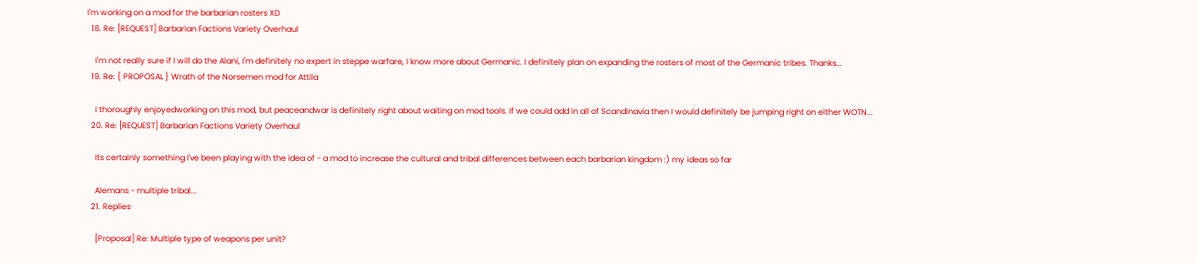I'm working on a mod for the barbarian rosters XD
  18. Re: [REQUEST] Barbarian Factions Variety Overhaul

    I'm not really sure if I will do the Alani, I'm definitely no expert in steppe warfare, I know more about Germanic. I definitely plan on expanding the rosters of most of the Germanic tribes. Thanks...
  19. Re: { PROPOSAL } Wrath of the Norsemen mod for Attila

    I thoroughly enjoyedworking on this mod, but peaceandwar is definitely right about waiting on mod tools. If we could add in all of Scandinavia then I would definitely be jumping right on either WOTN...
  20. Re: [REQUEST] Barbarian Factions Variety Overhaul

    Its certainly something I've been playing with the idea of - a mod to increase the cultural and tribal differences between each barbarian kingdom :) my ideas so far

    Alemans - multiple tribal...
  21. Replies

    [Proposal] Re: Multiple type of weapons per unit?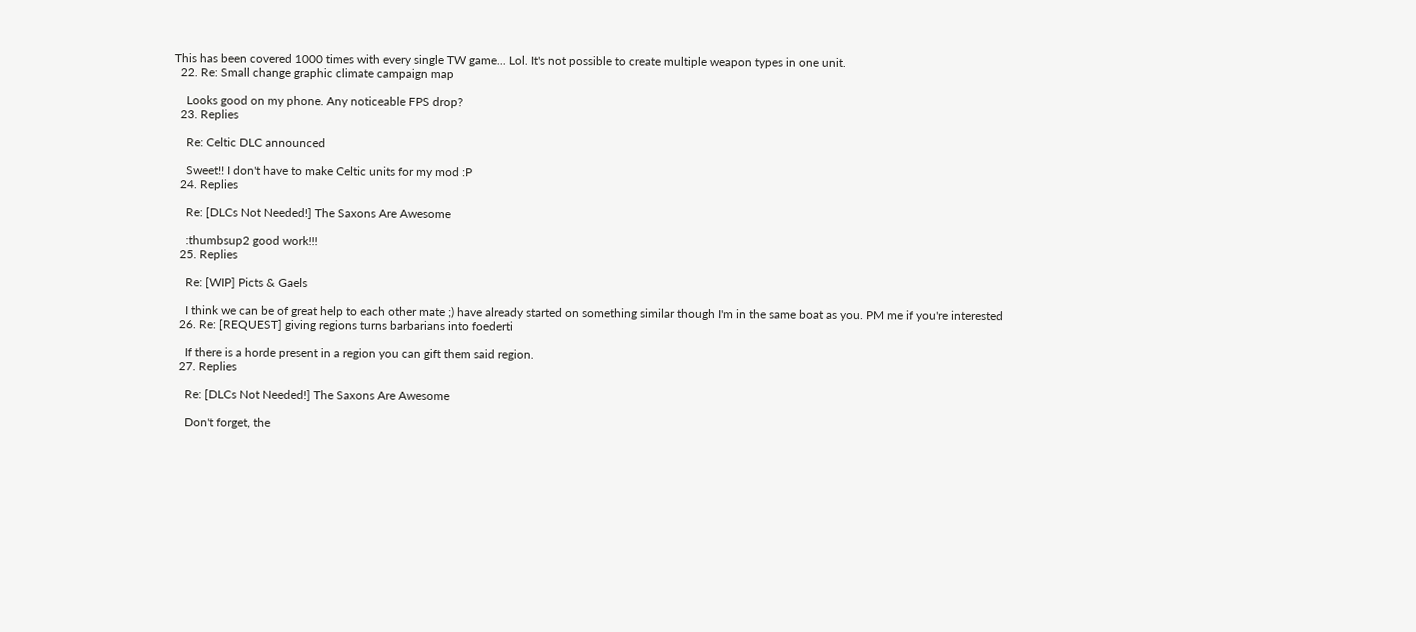This has been covered 1000 times with every single TW game... Lol. It's not possible to create multiple weapon types in one unit.
  22. Re: Small change graphic climate campaign map

    Looks good on my phone. Any noticeable FPS drop?
  23. Replies

    Re: Celtic DLC announced

    Sweet!! I don't have to make Celtic units for my mod :P
  24. Replies

    Re: [DLCs Not Needed!] The Saxons Are Awesome

    :thumbsup2 good work!!!
  25. Replies

    Re: [WIP] Picts & Gaels

    I think we can be of great help to each other mate ;) have already started on something similar though I'm in the same boat as you. PM me if you're interested
  26. Re: [REQUEST] giving regions turns barbarians into foederti

    If there is a horde present in a region you can gift them said region.
  27. Replies

    Re: [DLCs Not Needed!] The Saxons Are Awesome

    Don't forget, the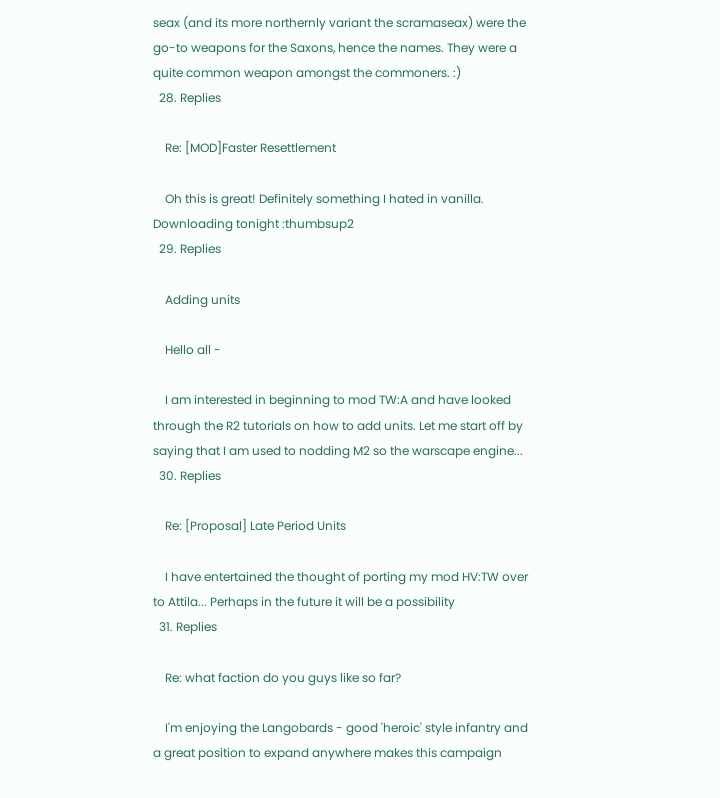seax (and its more northernly variant the scramaseax) were the go-to weapons for the Saxons, hence the names. They were a quite common weapon amongst the commoners. :)
  28. Replies

    Re: [MOD]Faster Resettlement

    Oh this is great! Definitely something I hated in vanilla. Downloading tonight :thumbsup2
  29. Replies

    Adding units

    Hello all -

    I am interested in beginning to mod TW:A and have looked through the R2 tutorials on how to add units. Let me start off by saying that I am used to nodding M2 so the warscape engine...
  30. Replies

    Re: [Proposal] Late Period Units

    I have entertained the thought of porting my mod HV:TW over to Attila... Perhaps in the future it will be a possibility
  31. Replies

    Re: what faction do you guys like so far?

    I'm enjoying the Langobards - good 'heroic' style infantry and a great position to expand anywhere makes this campaign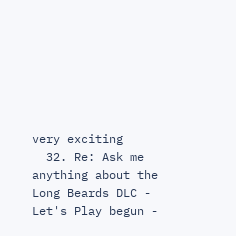very exciting
  32. Re: Ask me anything about the Long Beards DLC - Let's Play begun -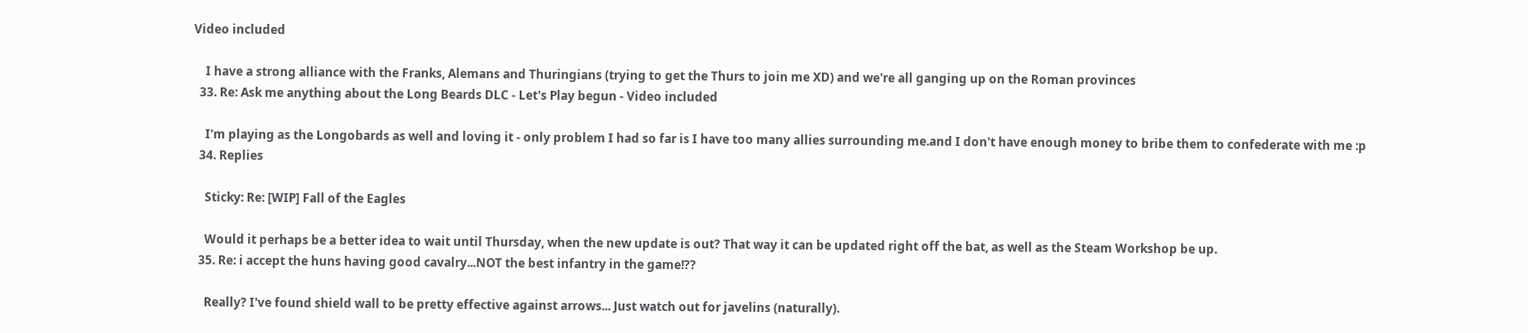Video included

    I have a strong alliance with the Franks, Alemans and Thuringians (trying to get the Thurs to join me XD) and we're all ganging up on the Roman provinces
  33. Re: Ask me anything about the Long Beards DLC - Let's Play begun - Video included

    I'm playing as the Longobards as well and loving it - only problem I had so far is I have too many allies surrounding me.and I don't have enough money to bribe them to confederate with me :p
  34. Replies

    Sticky: Re: [WIP] Fall of the Eagles

    Would it perhaps be a better idea to wait until Thursday, when the new update is out? That way it can be updated right off the bat, as well as the Steam Workshop be up.
  35. Re: i accept the huns having good cavalry...NOT the best infantry in the game!??

    Really? I've found shield wall to be pretty effective against arrows... Just watch out for javelins (naturally).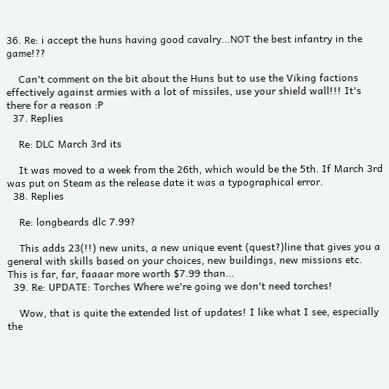36. Re: i accept the huns having good cavalry...NOT the best infantry in the game!??

    Can't comment on the bit about the Huns but to use the Viking factions effectively against armies with a lot of missiles, use your shield wall!!! It's there for a reason :P
  37. Replies

    Re: DLC March 3rd its

    It was moved to a week from the 26th, which would be the 5th. If March 3rd was put on Steam as the release date it was a typographical error.
  38. Replies

    Re: longbeards dlc 7.99?

    This adds 23(!!) new units, a new unique event (quest?)line that gives you a general with skills based on your choices, new buildings, new missions etc. This is far, far, faaaar more worth $7.99 than...
  39. Re: UPDATE: Torches Where we're going we don't need torches!

    Wow, that is quite the extended list of updates! I like what I see, especially the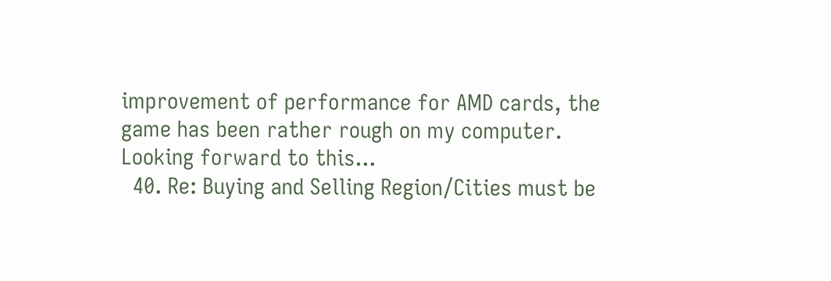improvement of performance for AMD cards, the game has been rather rough on my computer. Looking forward to this...
  40. Re: Buying and Selling Region/Cities must be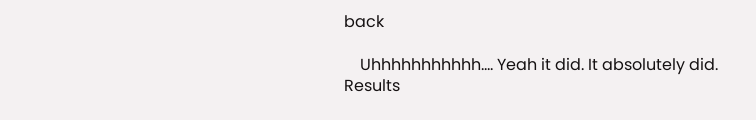back

    Uhhhhhhhhhhh.... Yeah it did. It absolutely did.
Results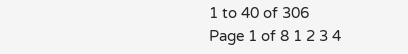1 to 40 of 306
Page 1 of 8 1 2 3 4